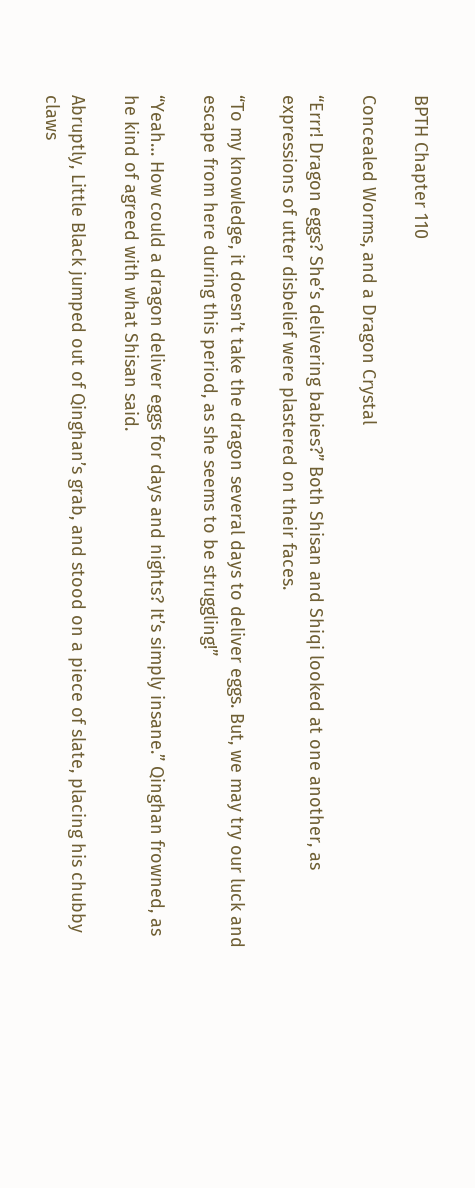BPTH Chapter 110

Concealed Worms, and a Dragon Crystal

“Errr! Dragon eggs? She’s delivering babies?” Both Shisan and Shiqi looked at one another, as expressions of utter disbelief were plastered on their faces.

“To my knowledge, it doesn’t take the dragon several days to deliver eggs. But, we may try our luck and escape from here during this period, as she seems to be struggling!”

“Yeah… How could a dragon deliver eggs for days and nights? It’s simply insane.” Qinghan frowned, as he kind of agreed with what Shisan said.

Abruptly, Little Black jumped out of Qinghan’s grab, and stood on a piece of slate, placing his chubby claws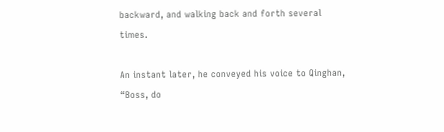backward, and walking back and forth several times.

An instant later, he conveyed his voice to Qinghan, “Boss, do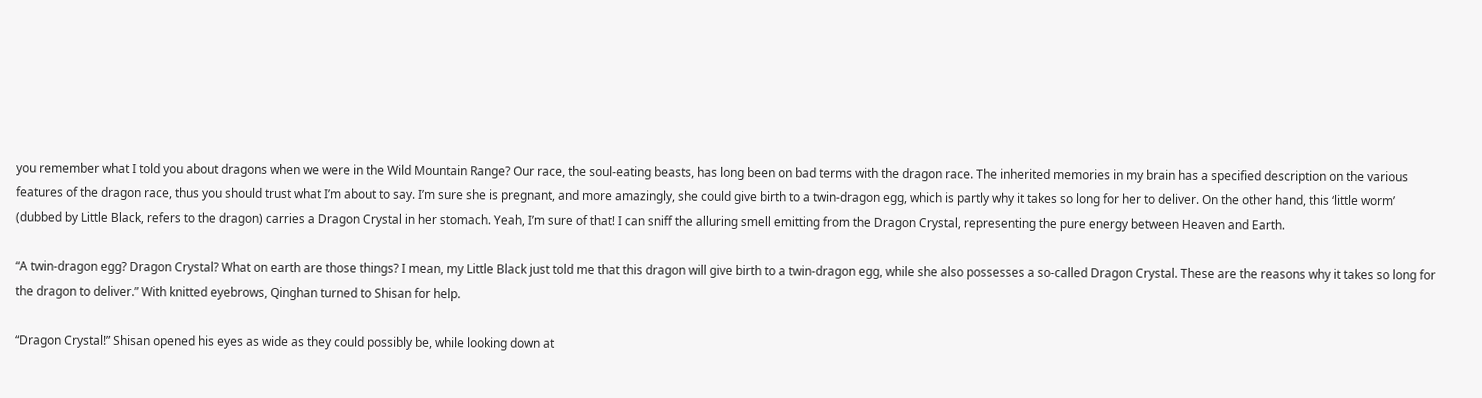you remember what I told you about dragons when we were in the Wild Mountain Range? Our race, the soul-eating beasts, has long been on bad terms with the dragon race. The inherited memories in my brain has a specified description on the various features of the dragon race, thus you should trust what I’m about to say. I’m sure she is pregnant, and more amazingly, she could give birth to a twin-dragon egg, which is partly why it takes so long for her to deliver. On the other hand, this ‘little worm’ (dubbed by Little Black, refers to the dragon) carries a Dragon Crystal in her stomach. Yeah, I’m sure of that! I can sniff the alluring smell emitting from the Dragon Crystal, representing the pure energy between Heaven and Earth.

“A twin-dragon egg? Dragon Crystal? What on earth are those things? I mean, my Little Black just told me that this dragon will give birth to a twin-dragon egg, while she also possesses a so-called Dragon Crystal. These are the reasons why it takes so long for the dragon to deliver.” With knitted eyebrows, Qinghan turned to Shisan for help.

“Dragon Crystal!” Shisan opened his eyes as wide as they could possibly be, while looking down at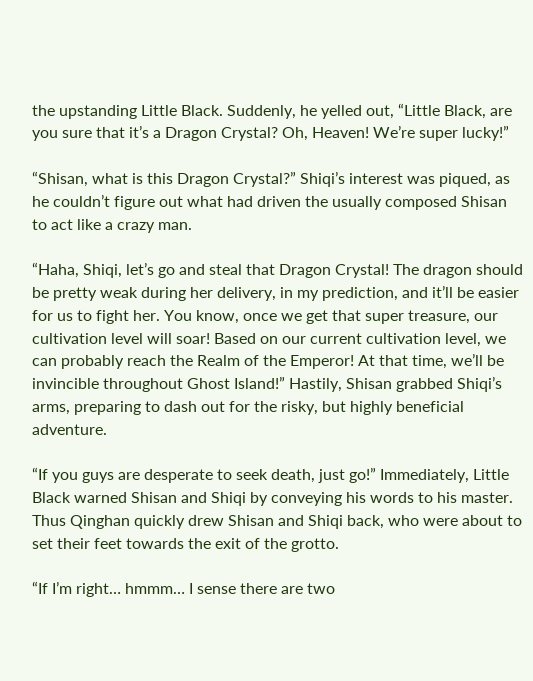the upstanding Little Black. Suddenly, he yelled out, “Little Black, are you sure that it’s a Dragon Crystal? Oh, Heaven! We’re super lucky!”

“Shisan, what is this Dragon Crystal?” Shiqi’s interest was piqued, as he couldn’t figure out what had driven the usually composed Shisan to act like a crazy man.

“Haha, Shiqi, let’s go and steal that Dragon Crystal! The dragon should be pretty weak during her delivery, in my prediction, and it’ll be easier for us to fight her. You know, once we get that super treasure, our cultivation level will soar! Based on our current cultivation level, we can probably reach the Realm of the Emperor! At that time, we’ll be invincible throughout Ghost Island!” Hastily, Shisan grabbed Shiqi’s arms, preparing to dash out for the risky, but highly beneficial adventure.

“If you guys are desperate to seek death, just go!” Immediately, Little Black warned Shisan and Shiqi by conveying his words to his master. Thus Qinghan quickly drew Shisan and Shiqi back, who were about to set their feet towards the exit of the grotto.

“If I’m right… hmmm… I sense there are two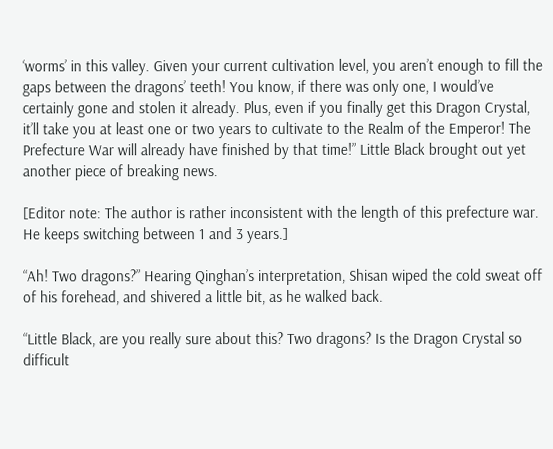‘worms’ in this valley. Given your current cultivation level, you aren’t enough to fill the gaps between the dragons’ teeth! You know, if there was only one, I would’ve certainly gone and stolen it already. Plus, even if you finally get this Dragon Crystal, it’ll take you at least one or two years to cultivate to the Realm of the Emperor! The Prefecture War will already have finished by that time!” Little Black brought out yet another piece of breaking news.

[Editor note: The author is rather inconsistent with the length of this prefecture war. He keeps switching between 1 and 3 years.]

“Ah! Two dragons?” Hearing Qinghan’s interpretation, Shisan wiped the cold sweat off of his forehead, and shivered a little bit, as he walked back.

“Little Black, are you really sure about this? Two dragons? Is the Dragon Crystal so difficult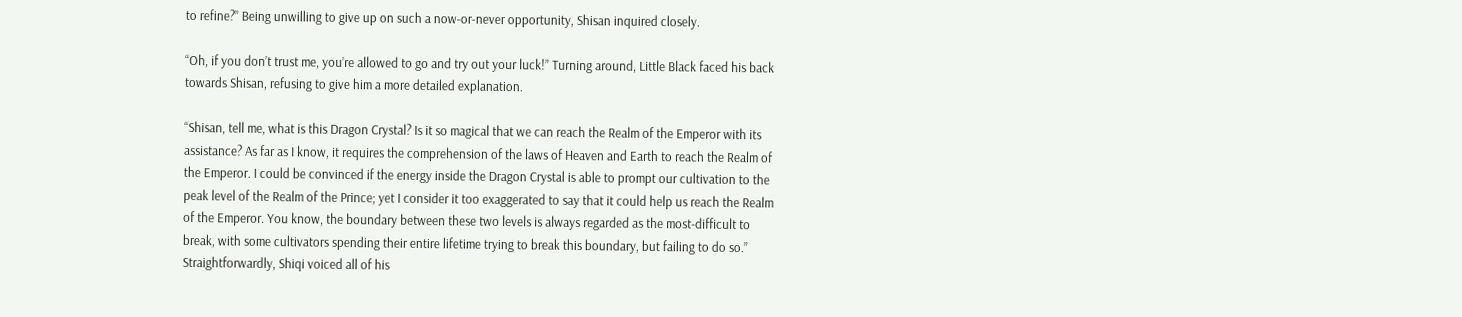to refine?” Being unwilling to give up on such a now-or-never opportunity, Shisan inquired closely.

“Oh, if you don’t trust me, you’re allowed to go and try out your luck!” Turning around, Little Black faced his back towards Shisan, refusing to give him a more detailed explanation.

“Shisan, tell me, what is this Dragon Crystal? Is it so magical that we can reach the Realm of the Emperor with its assistance? As far as I know, it requires the comprehension of the laws of Heaven and Earth to reach the Realm of the Emperor. I could be convinced if the energy inside the Dragon Crystal is able to prompt our cultivation to the peak level of the Realm of the Prince; yet I consider it too exaggerated to say that it could help us reach the Realm of the Emperor. You know, the boundary between these two levels is always regarded as the most-difficult to break, with some cultivators spending their entire lifetime trying to break this boundary, but failing to do so.” Straightforwardly, Shiqi voiced all of his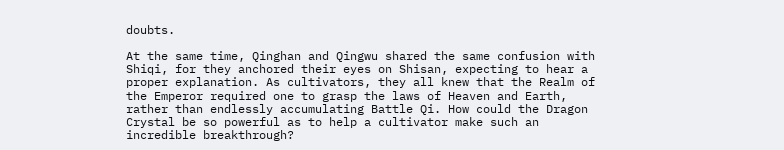doubts.

At the same time, Qinghan and Qingwu shared the same confusion with Shiqi, for they anchored their eyes on Shisan, expecting to hear a proper explanation. As cultivators, they all knew that the Realm of the Emperor required one to grasp the laws of Heaven and Earth, rather than endlessly accumulating Battle Qi. How could the Dragon Crystal be so powerful as to help a cultivator make such an incredible breakthrough?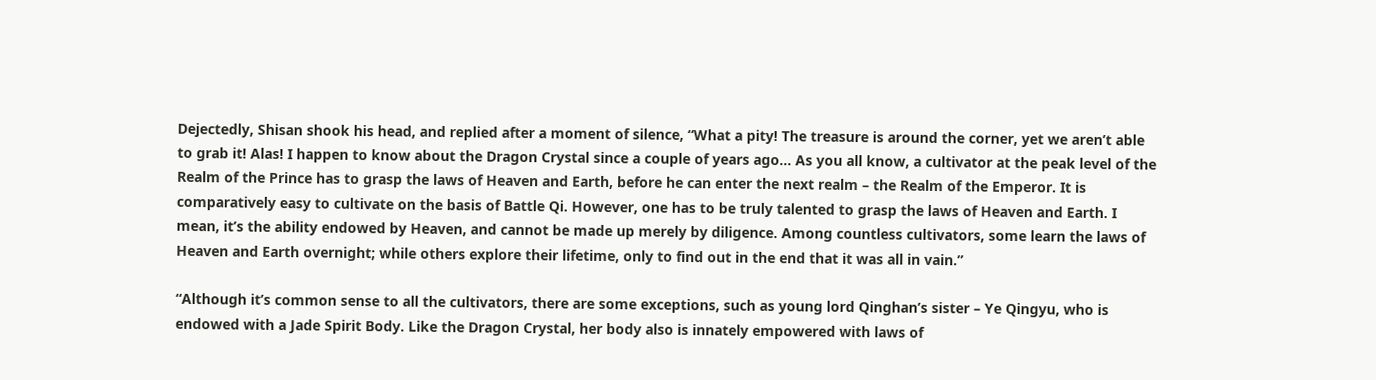Dejectedly, Shisan shook his head, and replied after a moment of silence, “What a pity! The treasure is around the corner, yet we aren’t able to grab it! Alas! I happen to know about the Dragon Crystal since a couple of years ago… As you all know, a cultivator at the peak level of the Realm of the Prince has to grasp the laws of Heaven and Earth, before he can enter the next realm – the Realm of the Emperor. It is comparatively easy to cultivate on the basis of Battle Qi. However, one has to be truly talented to grasp the laws of Heaven and Earth. I mean, it’s the ability endowed by Heaven, and cannot be made up merely by diligence. Among countless cultivators, some learn the laws of Heaven and Earth overnight; while others explore their lifetime, only to find out in the end that it was all in vain.”

“Although it’s common sense to all the cultivators, there are some exceptions, such as young lord Qinghan’s sister – Ye Qingyu, who is endowed with a Jade Spirit Body. Like the Dragon Crystal, her body also is innately empowered with laws of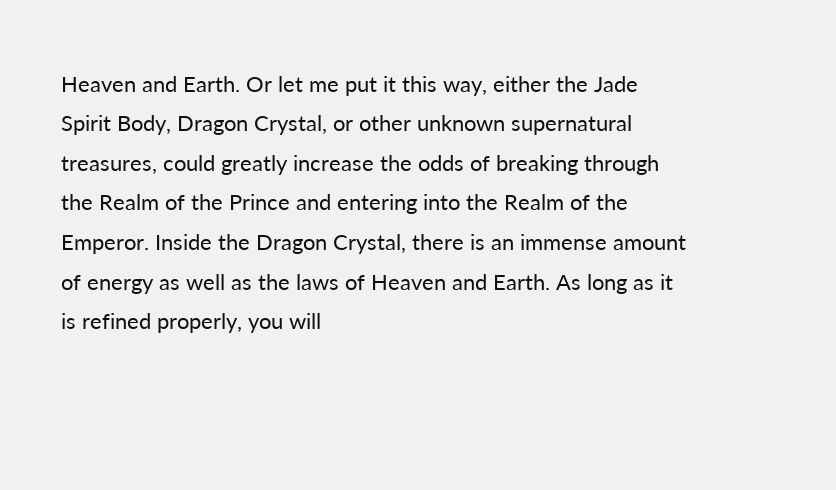Heaven and Earth. Or let me put it this way, either the Jade Spirit Body, Dragon Crystal, or other unknown supernatural treasures, could greatly increase the odds of breaking through the Realm of the Prince and entering into the Realm of the Emperor. Inside the Dragon Crystal, there is an immense amount of energy as well as the laws of Heaven and Earth. As long as it is refined properly, you will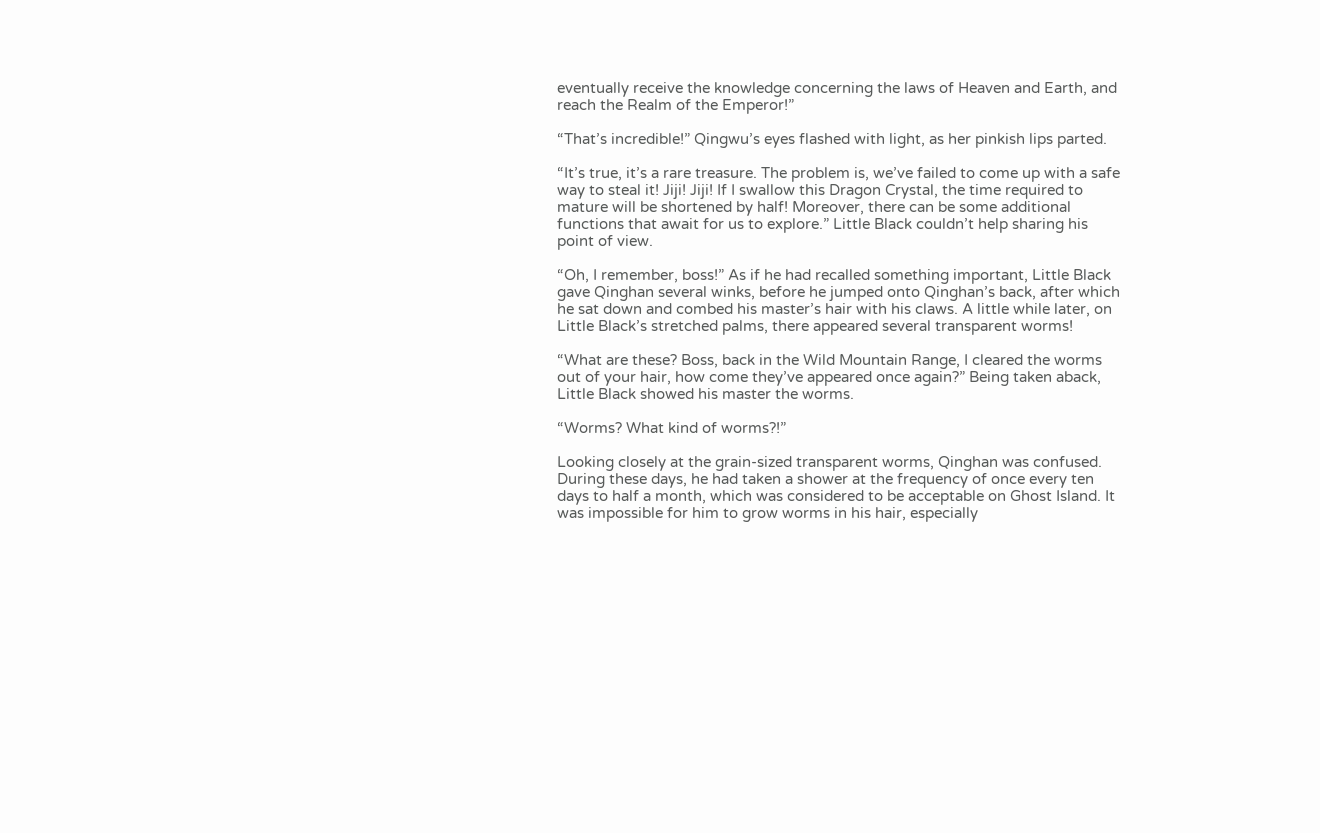eventually receive the knowledge concerning the laws of Heaven and Earth, and reach the Realm of the Emperor!”

“That’s incredible!” Qingwu’s eyes flashed with light, as her pinkish lips parted.

“It’s true, it’s a rare treasure. The problem is, we’ve failed to come up with a safe way to steal it! Jiji! Jiji! If I swallow this Dragon Crystal, the time required to mature will be shortened by half! Moreover, there can be some additional functions that await for us to explore.” Little Black couldn’t help sharing his point of view.

“Oh, I remember, boss!” As if he had recalled something important, Little Black gave Qinghan several winks, before he jumped onto Qinghan’s back, after which he sat down and combed his master’s hair with his claws. A little while later, on Little Black’s stretched palms, there appeared several transparent worms!

“What are these? Boss, back in the Wild Mountain Range, I cleared the worms out of your hair, how come they’ve appeared once again?” Being taken aback, Little Black showed his master the worms.

“Worms? What kind of worms?!”

Looking closely at the grain-sized transparent worms, Qinghan was confused. During these days, he had taken a shower at the frequency of once every ten days to half a month, which was considered to be acceptable on Ghost Island. It was impossible for him to grow worms in his hair, especially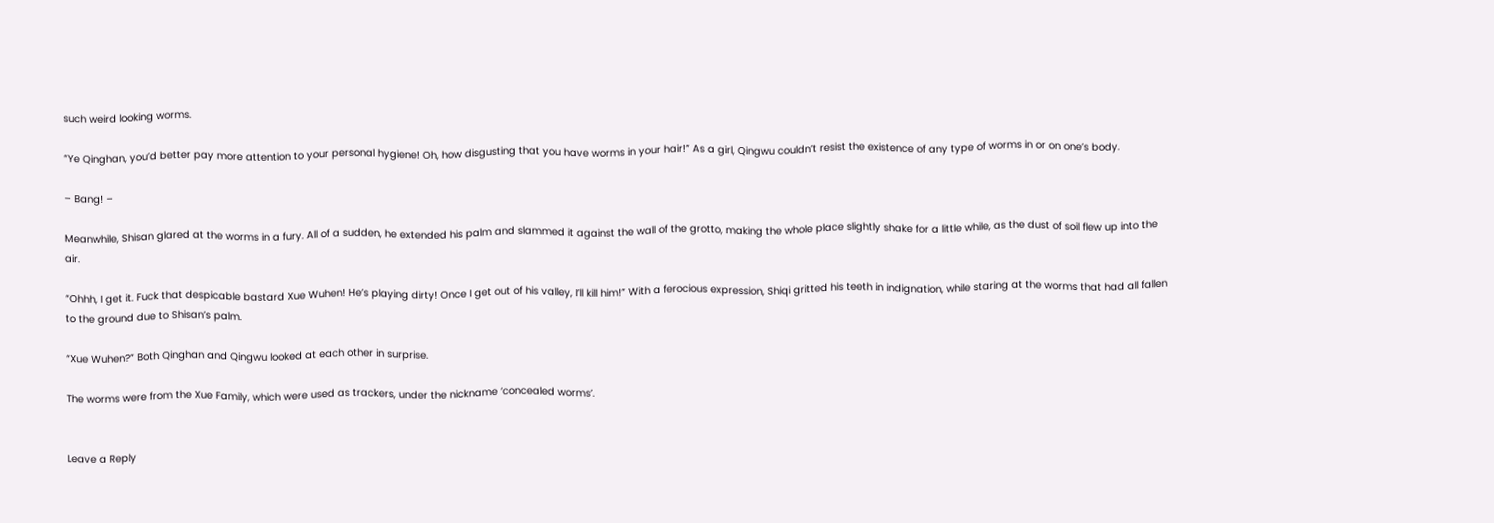such weird looking worms.

“Ye Qinghan, you’d better pay more attention to your personal hygiene! Oh, how disgusting that you have worms in your hair!” As a girl, Qingwu couldn’t resist the existence of any type of worms in or on one’s body.

– Bang! –

Meanwhile, Shisan glared at the worms in a fury. All of a sudden, he extended his palm and slammed it against the wall of the grotto, making the whole place slightly shake for a little while, as the dust of soil flew up into the air.

“Ohhh, I get it. Fuck that despicable bastard Xue Wuhen! He’s playing dirty! Once I get out of his valley, I’ll kill him!” With a ferocious expression, Shiqi gritted his teeth in indignation, while staring at the worms that had all fallen to the ground due to Shisan’s palm.

“Xue Wuhen?” Both Qinghan and Qingwu looked at each other in surprise.

The worms were from the Xue Family, which were used as trackers, under the nickname ‘concealed worms’.


Leave a Reply